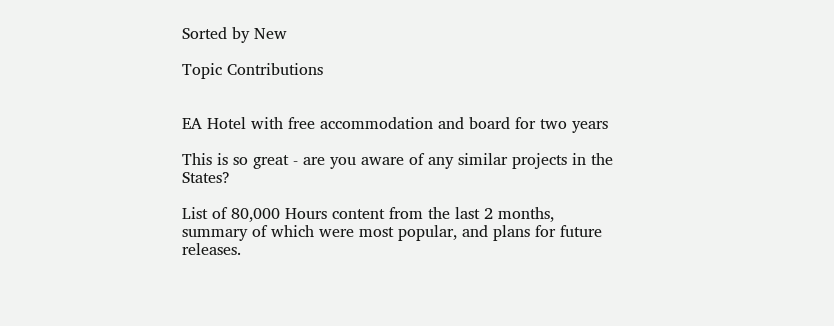Sorted by New

Topic Contributions


EA Hotel with free accommodation and board for two years

This is so great - are you aware of any similar projects in the States?

List of 80,000 Hours content from the last 2 months, summary of which were most popular, and plans for future releases.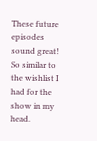These future episodes sound great! So similar to the wishlist I had for the show in my head.